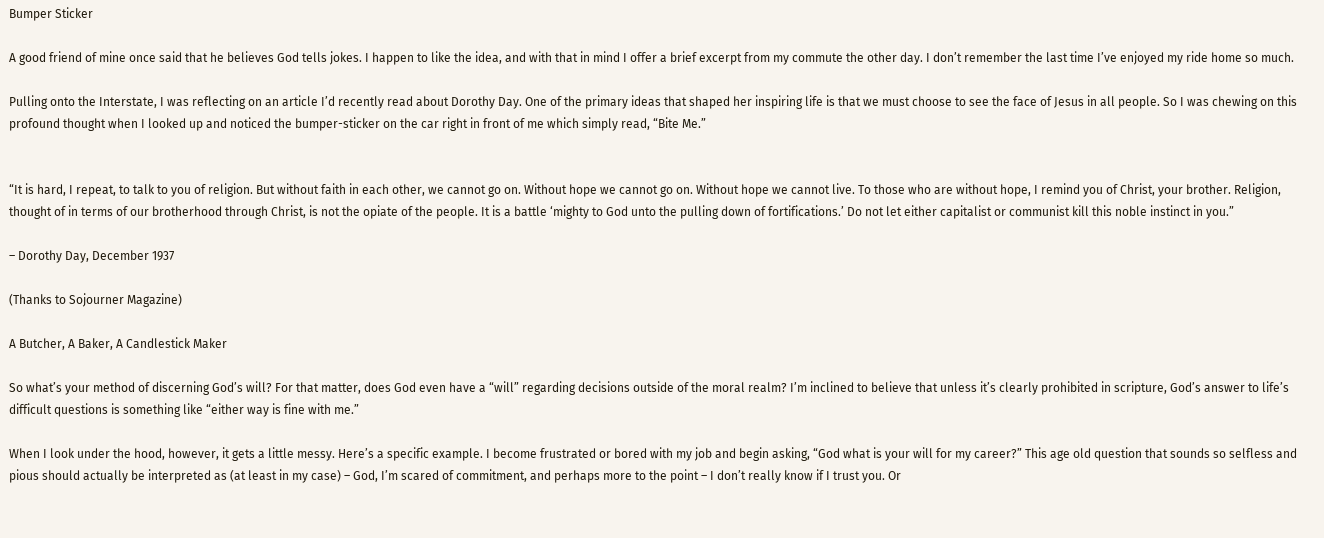Bumper Sticker

A good friend of mine once said that he believes God tells jokes. I happen to like the idea, and with that in mind I offer a brief excerpt from my commute the other day. I don’t remember the last time I’ve enjoyed my ride home so much.

Pulling onto the Interstate, I was reflecting on an article I’d recently read about Dorothy Day. One of the primary ideas that shaped her inspiring life is that we must choose to see the face of Jesus in all people. So I was chewing on this profound thought when I looked up and noticed the bumper-sticker on the car right in front of me which simply read, “Bite Me.”


“It is hard, I repeat, to talk to you of religion. But without faith in each other, we cannot go on. Without hope we cannot go on. Without hope we cannot live. To those who are without hope, I remind you of Christ, your brother. Religion, thought of in terms of our brotherhood through Christ, is not the opiate of the people. It is a battle ‘mighty to God unto the pulling down of fortifications.’ Do not let either capitalist or communist kill this noble instinct in you.”

– Dorothy Day, December 1937

(Thanks to Sojourner Magazine)

A Butcher, A Baker, A Candlestick Maker

So what’s your method of discerning God’s will? For that matter, does God even have a “will” regarding decisions outside of the moral realm? I’m inclined to believe that unless it’s clearly prohibited in scripture, God’s answer to life’s difficult questions is something like “either way is fine with me.”

When I look under the hood, however, it gets a little messy. Here’s a specific example. I become frustrated or bored with my job and begin asking, “God what is your will for my career?” This age old question that sounds so selfless and pious should actually be interpreted as (at least in my case) – God, I’m scared of commitment, and perhaps more to the point – I don’t really know if I trust you. Or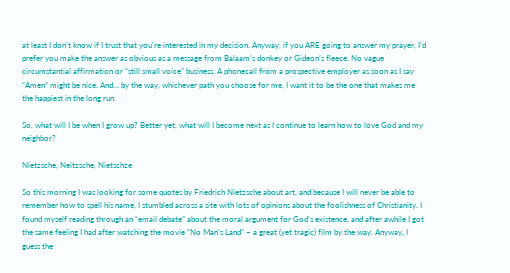at least I don’t know if I trust that you’re interested in my decision. Anyway, if you ARE going to answer my prayer, I’d prefer you make the answer as obvious as a message from Balaam’s donkey or Gideon’s fleece. No vague circumstantial affirmation or “still small voice” business. A phonecall from a prospective employer as soon as I say “Amen” might be nice. And… by the way, whichever path you choose for me, I want it to be the one that makes me the happiest in the long run.

So, what will I be when I grow up? Better yet, what will I become next as I continue to learn how to love God and my neighbor?

Nietzsche, Neitzsche, Nietschze

So this morning I was looking for some quotes by Friedrich Nietzsche about art, and because I will never be able to remember how to spell his name, I stumbled across a site with lots of opinions about the foolishness of Christianity. I found myself reading through an “email debate” about the moral argument for God’s existence, and after awhile I got the same feeling I had after watching the movie “No Man’s Land” – a great (yet tragic) film by the way. Anyway, I guess the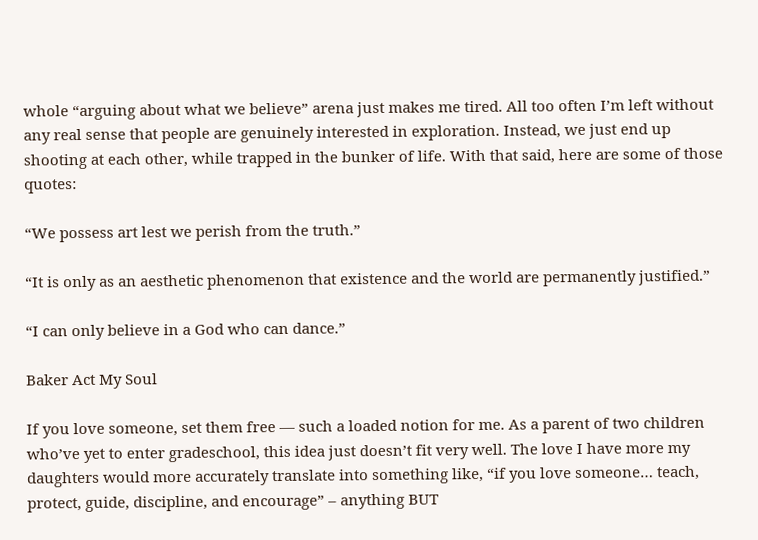whole “arguing about what we believe” arena just makes me tired. All too often I’m left without any real sense that people are genuinely interested in exploration. Instead, we just end up shooting at each other, while trapped in the bunker of life. With that said, here are some of those quotes:

“We possess art lest we perish from the truth.”

“It is only as an aesthetic phenomenon that existence and the world are permanently justified.”

“I can only believe in a God who can dance.”

Baker Act My Soul

If you love someone, set them free — such a loaded notion for me. As a parent of two children who’ve yet to enter gradeschool, this idea just doesn’t fit very well. The love I have more my daughters would more accurately translate into something like, “if you love someone… teach, protect, guide, discipline, and encourage” – anything BUT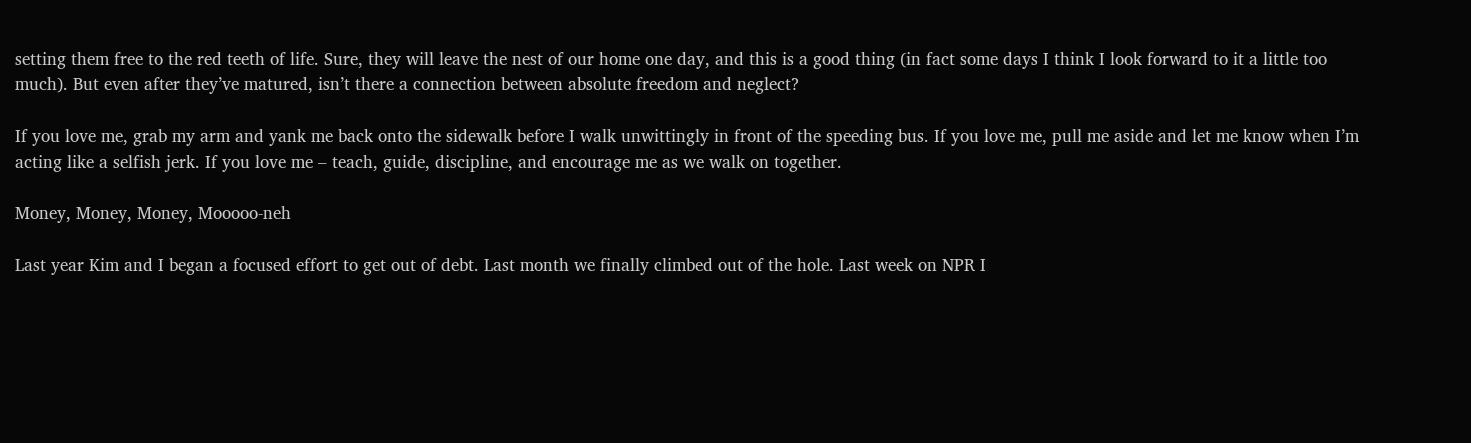setting them free to the red teeth of life. Sure, they will leave the nest of our home one day, and this is a good thing (in fact some days I think I look forward to it a little too much). But even after they’ve matured, isn’t there a connection between absolute freedom and neglect?

If you love me, grab my arm and yank me back onto the sidewalk before I walk unwittingly in front of the speeding bus. If you love me, pull me aside and let me know when I’m acting like a selfish jerk. If you love me – teach, guide, discipline, and encourage me as we walk on together.

Money, Money, Money, Mooooo-neh

Last year Kim and I began a focused effort to get out of debt. Last month we finally climbed out of the hole. Last week on NPR I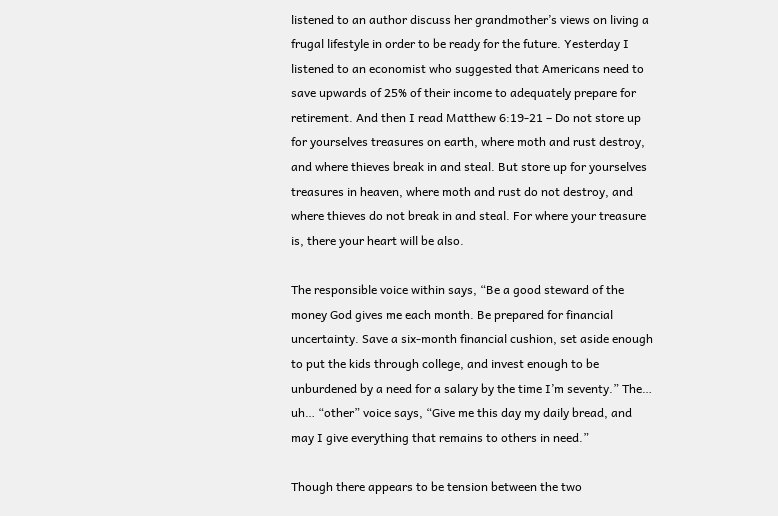listened to an author discuss her grandmother’s views on living a frugal lifestyle in order to be ready for the future. Yesterday I listened to an economist who suggested that Americans need to save upwards of 25% of their income to adequately prepare for retirement. And then I read Matthew 6:19-21 – Do not store up for yourselves treasures on earth, where moth and rust destroy, and where thieves break in and steal. But store up for yourselves treasures in heaven, where moth and rust do not destroy, and where thieves do not break in and steal. For where your treasure is, there your heart will be also.

The responsible voice within says, “Be a good steward of the money God gives me each month. Be prepared for financial uncertainty. Save a six-month financial cushion, set aside enough to put the kids through college, and invest enough to be unburdened by a need for a salary by the time I’m seventy.” The… uh… “other” voice says, “Give me this day my daily bread, and may I give everything that remains to others in need.”

Though there appears to be tension between the two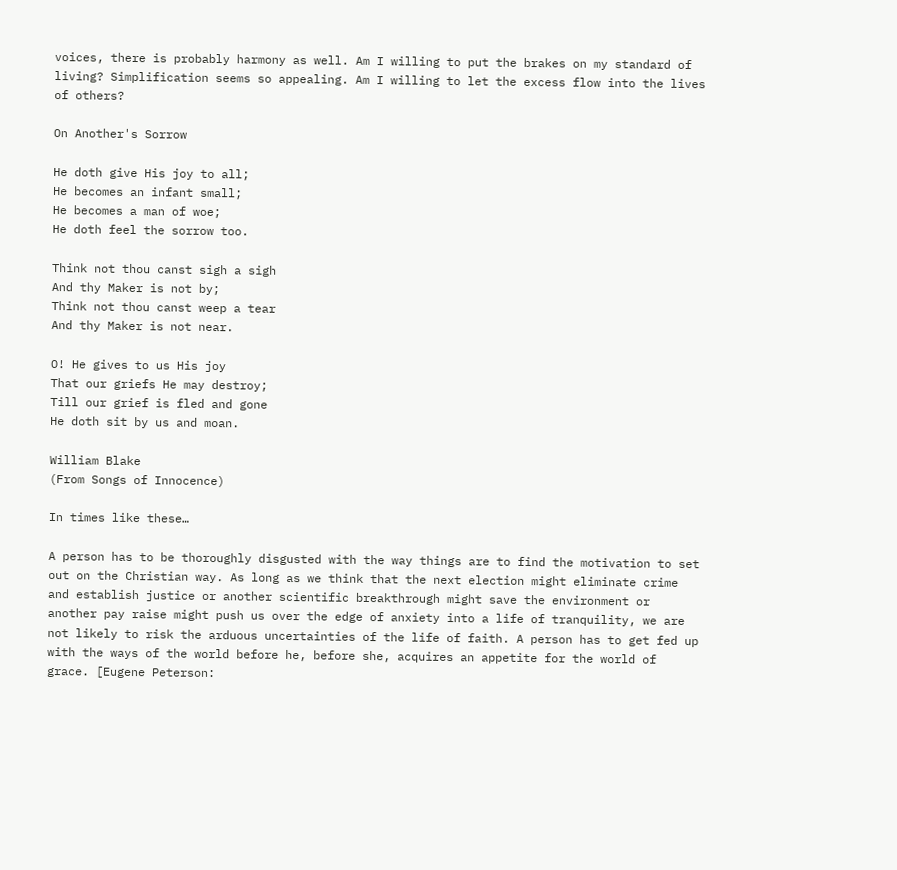voices, there is probably harmony as well. Am I willing to put the brakes on my standard of living? Simplification seems so appealing. Am I willing to let the excess flow into the lives of others?

On Another's Sorrow

He doth give His joy to all;
He becomes an infant small;
He becomes a man of woe;
He doth feel the sorrow too.

Think not thou canst sigh a sigh
And thy Maker is not by;
Think not thou canst weep a tear
And thy Maker is not near.

O! He gives to us His joy
That our griefs He may destroy;
Till our grief is fled and gone
He doth sit by us and moan.

William Blake
(From Songs of Innocence)

In times like these…

A person has to be thoroughly disgusted with the way things are to find the motivation to set out on the Christian way. As long as we think that the next election might eliminate crime and establish justice or another scientific breakthrough might save the environment or another pay raise might push us over the edge of anxiety into a life of tranquility, we are not likely to risk the arduous uncertainties of the life of faith. A person has to get fed up with the ways of the world before he, before she, acquires an appetite for the world of grace. [Eugene Peterson: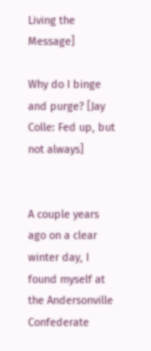Living the Message]

Why do I binge and purge? [Jay Colle: Fed up, but not always]


A couple years ago on a clear winter day, I found myself at the Andersonville Confederate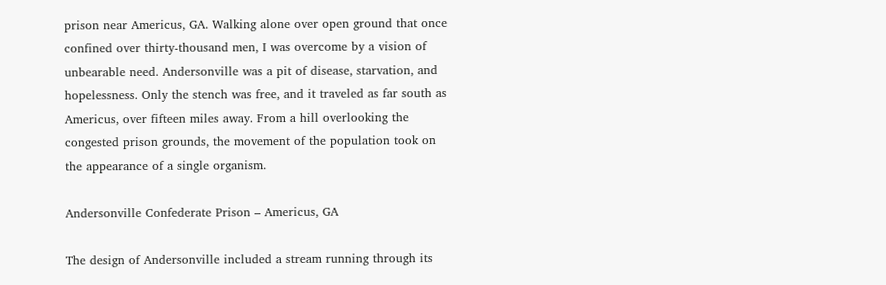prison near Americus, GA. Walking alone over open ground that once confined over thirty-thousand men, I was overcome by a vision of unbearable need. Andersonville was a pit of disease, starvation, and hopelessness. Only the stench was free, and it traveled as far south as Americus, over fifteen miles away. From a hill overlooking the congested prison grounds, the movement of the population took on the appearance of a single organism.

Andersonville Confederate Prison – Americus, GA

The design of Andersonville included a stream running through its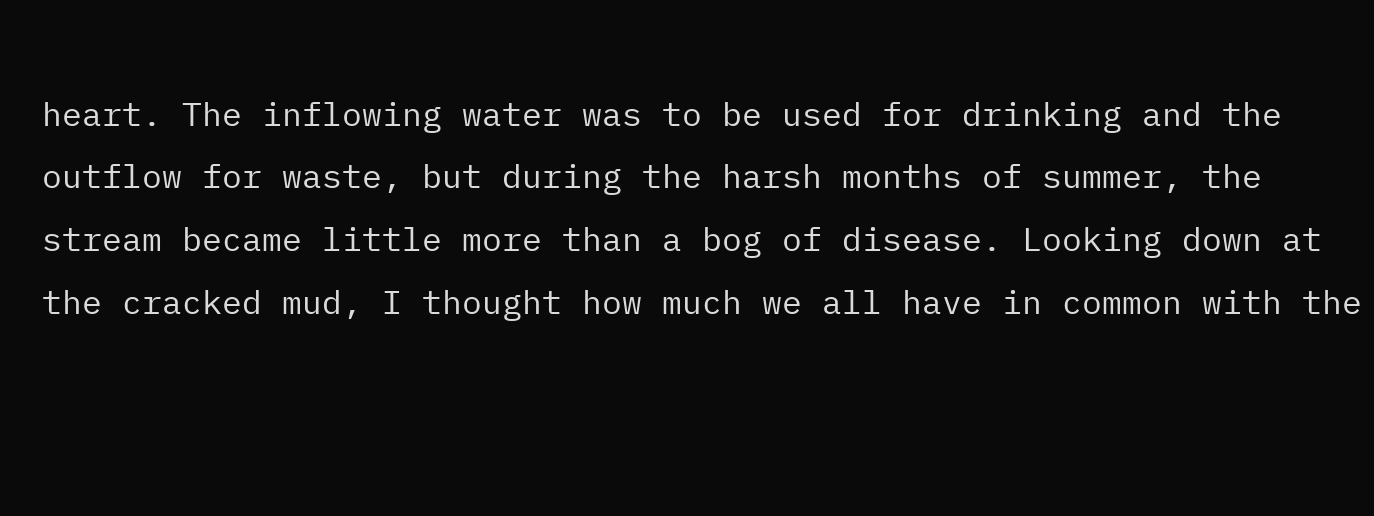heart. The inflowing water was to be used for drinking and the outflow for waste, but during the harsh months of summer, the stream became little more than a bog of disease. Looking down at the cracked mud, I thought how much we all have in common with the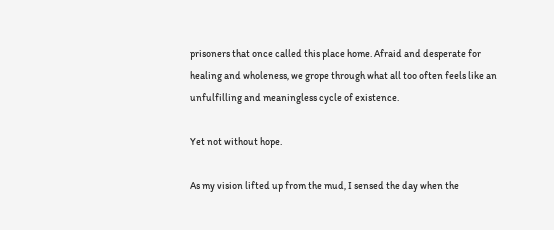prisoners that once called this place home. Afraid and desperate for healing and wholeness, we grope through what all too often feels like an unfulfilling and meaningless cycle of existence.

Yet not without hope.

As my vision lifted up from the mud, I sensed the day when the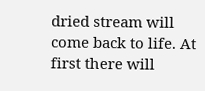dried stream will come back to life. At first there will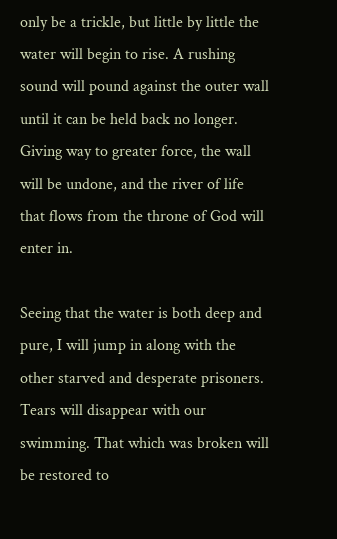only be a trickle, but little by little the water will begin to rise. A rushing sound will pound against the outer wall until it can be held back no longer. Giving way to greater force, the wall will be undone, and the river of life that flows from the throne of God will enter in.

Seeing that the water is both deep and pure, I will jump in along with the other starved and desperate prisoners. Tears will disappear with our swimming. That which was broken will be restored to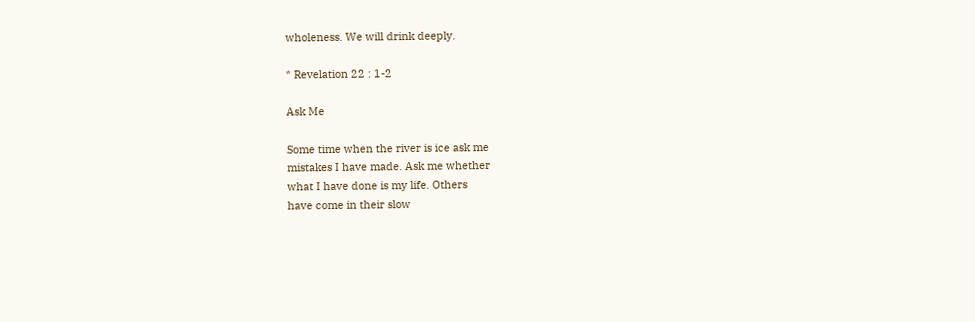wholeness. We will drink deeply.

* Revelation 22 : 1-2

Ask Me

Some time when the river is ice ask me
mistakes I have made. Ask me whether
what I have done is my life. Others
have come in their slow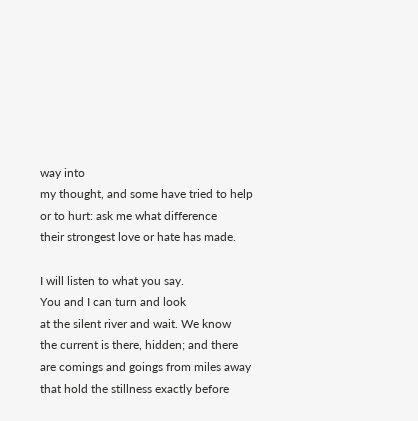way into
my thought, and some have tried to help
or to hurt: ask me what difference
their strongest love or hate has made.

I will listen to what you say.
You and I can turn and look
at the silent river and wait. We know
the current is there, hidden; and there
are comings and goings from miles away
that hold the stillness exactly before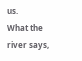us.
What the river says,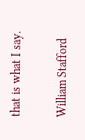that is what I say.

William Stafford